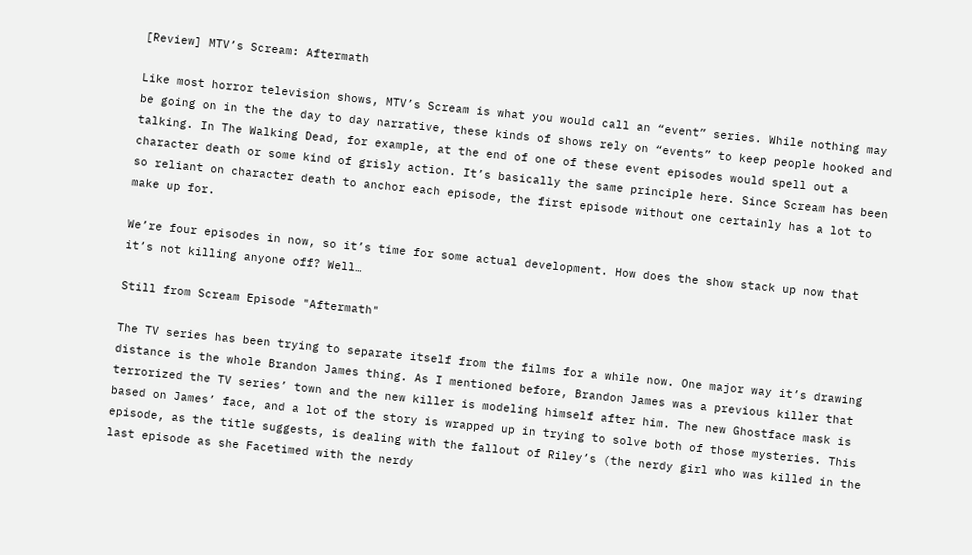[Review] MTV’s Scream: Aftermath

Like most horror television shows, MTV’s Scream is what you would call an “event” series. While nothing may be going on in the the day to day narrative, these kinds of shows rely on “events” to keep people hooked and talking. In The Walking Dead, for example, at the end of one of these event episodes would spell out a character death or some kind of grisly action. It’s basically the same principle here. Since Scream has been so reliant on character death to anchor each episode, the first episode without one certainly has a lot to make up for.

We’re four episodes in now, so it’s time for some actual development. How does the show stack up now that it’s not killing anyone off? Well…

Still from Scream Episode "Aftermath"

The TV series has been trying to separate itself from the films for a while now. One major way it’s drawing distance is the whole Brandon James thing. As I mentioned before, Brandon James was a previous killer that terrorized the TV series’ town and the new killer is modeling himself after him. The new Ghostface mask is based on James’ face, and a lot of the story is wrapped up in trying to solve both of those mysteries. This episode, as the title suggests, is dealing with the fallout of Riley’s (the nerdy girl who was killed in the last episode as she Facetimed with the nerdy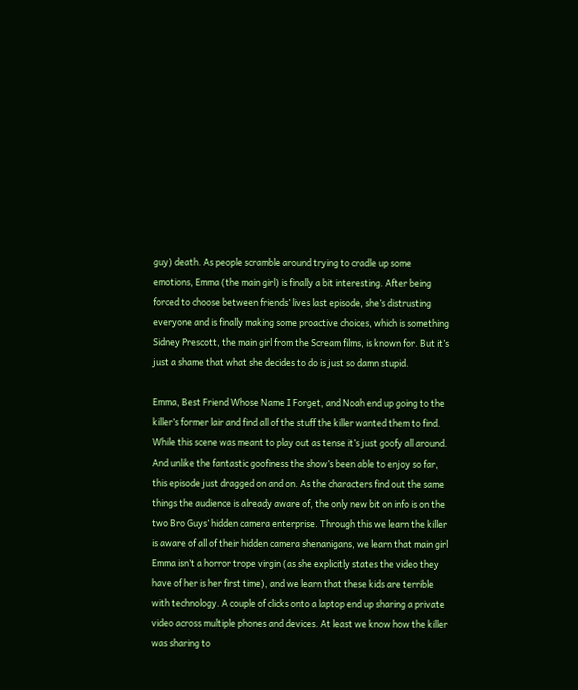guy) death. As people scramble around trying to cradle up some emotions, Emma (the main girl) is finally a bit interesting. After being forced to choose between friends’ lives last episode, she’s distrusting everyone and is finally making some proactive choices, which is something Sidney Prescott, the main girl from the Scream films, is known for. But it’s just a shame that what she decides to do is just so damn stupid.

Emma, Best Friend Whose Name I Forget, and Noah end up going to the killer’s former lair and find all of the stuff the killer wanted them to find. While this scene was meant to play out as tense it’s just goofy all around. And unlike the fantastic goofiness the show’s been able to enjoy so far, this episode just dragged on and on. As the characters find out the same things the audience is already aware of, the only new bit on info is on the two Bro Guys’ hidden camera enterprise. Through this we learn the killer is aware of all of their hidden camera shenanigans, we learn that main girl Emma isn’t a horror trope virgin (as she explicitly states the video they have of her is her first time), and we learn that these kids are terrible with technology. A couple of clicks onto a laptop end up sharing a private video across multiple phones and devices. At least we know how the killer was sharing to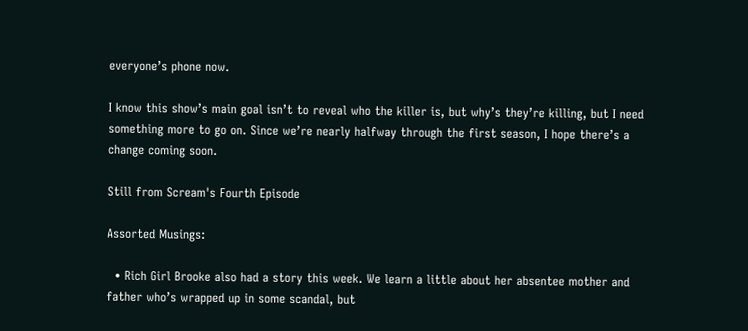everyone’s phone now.

I know this show’s main goal isn’t to reveal who the killer is, but why’s they’re killing, but I need something more to go on. Since we’re nearly halfway through the first season, I hope there’s a change coming soon.

Still from Scream's Fourth Episode

Assorted Musings:

  • Rich Girl Brooke also had a story this week. We learn a little about her absentee mother and father who’s wrapped up in some scandal, but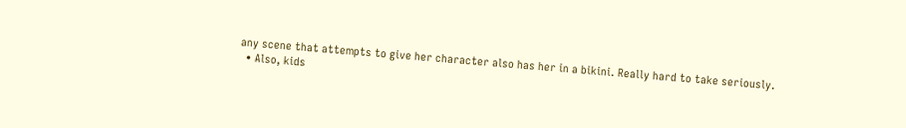any scene that attempts to give her character also has her in a bikini. Really hard to take seriously.
  • Also, kids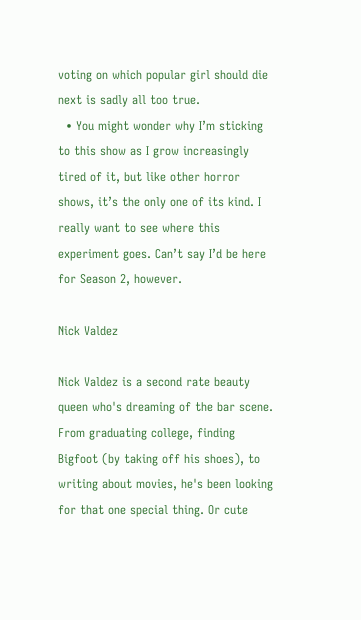voting on which popular girl should die next is sadly all too true.
  • You might wonder why I’m sticking to this show as I grow increasingly tired of it, but like other horror shows, it’s the only one of its kind. I really want to see where this experiment goes. Can’t say I’d be here for Season 2, however.

Nick Valdez

Nick Valdez is a second rate beauty queen who's dreaming of the bar scene. From graduating college, finding Bigfoot (by taking off his shoes), to writing about movies, he's been looking for that one special thing. Or cute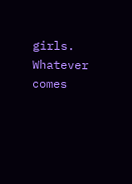girls. Whatever comes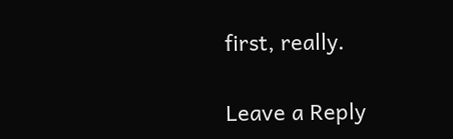first, really.

Leave a Reply